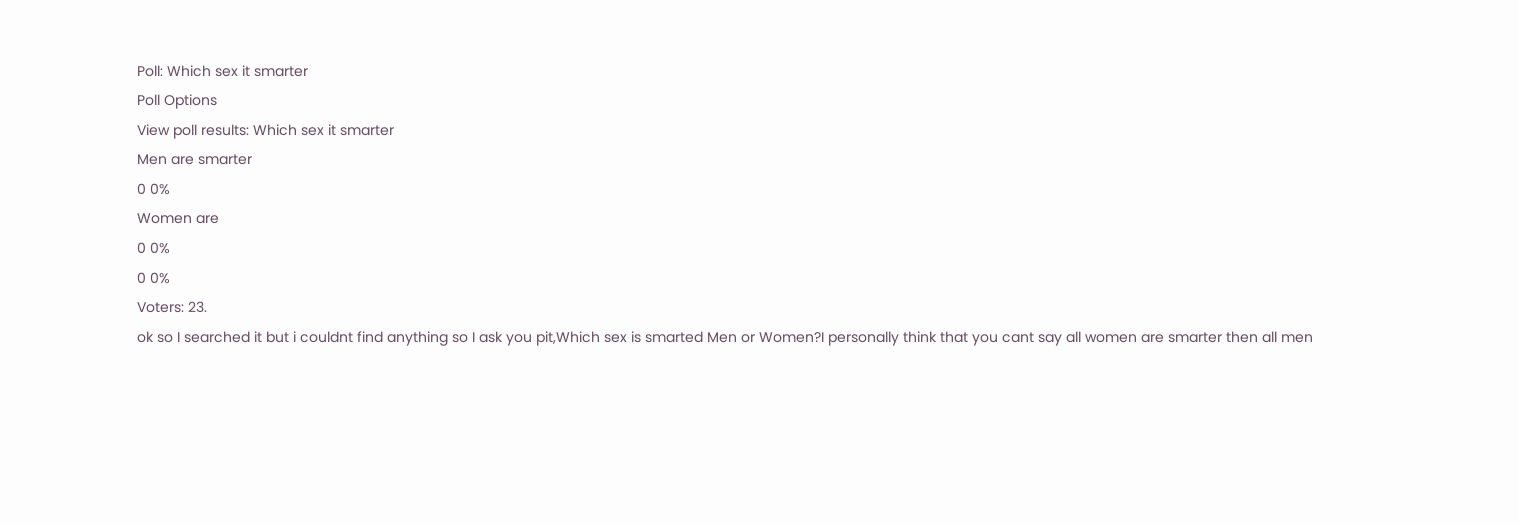Poll: Which sex it smarter
Poll Options
View poll results: Which sex it smarter
Men are smarter
0 0%
Women are
0 0%
0 0%
Voters: 23.
ok so I searched it but i couldnt find anything so I ask you pit,Which sex is smarted Men or Women?I personally think that you cant say all women are smarter then all men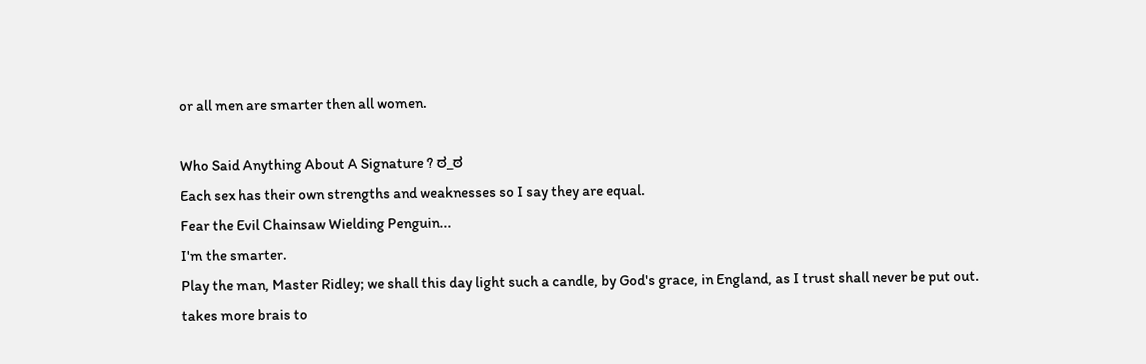or all men are smarter then all women.

Who Said Anything About A Signature ? ಠ_ಠ
Each sex has their own strengths and weaknesses so I say they are equal.
Fear the Evil Chainsaw Wielding Penguin...
I'm the smarter.
Play the man, Master Ridley; we shall this day light such a candle, by God's grace, in England, as I trust shall never be put out.
takes more brais to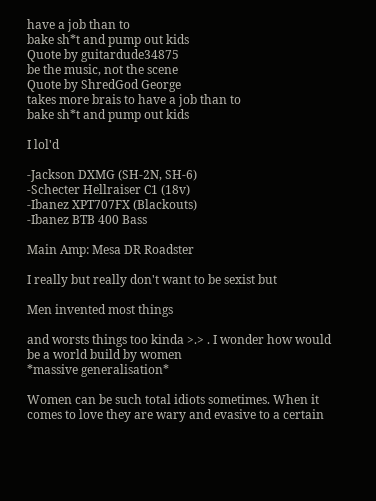have a job than to
bake sh*t and pump out kids
Quote by guitardude34875
be the music, not the scene
Quote by ShredGod George
takes more brais to have a job than to
bake sh*t and pump out kids

I lol'd

-Jackson DXMG (SH-2N, SH-6)
-Schecter Hellraiser C1 (18v)
-Ibanez XPT707FX (Blackouts)
-Ibanez BTB 400 Bass

Main Amp: Mesa DR Roadster

I really but really don't want to be sexist but

Men invented most things

and worsts things too kinda >.> . I wonder how would be a world build by women
*massive generalisation*

Women can be such total idiots sometimes. When it comes to love they are wary and evasive to a certain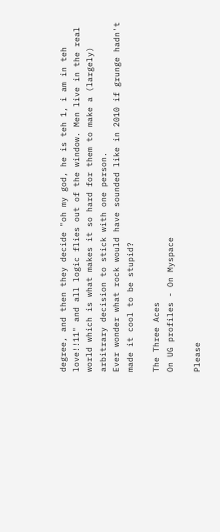degree, and then they decide "oh my god, he is teh 1, i am in teh love!!11" and all logic flies out of the window. Men live in the real world which is what makes it so hard for them to make a (largely) arbitrary decision to stick with one person.
Ever wonder what rock would have sounded like in 2010 if grunge hadn't made it cool to be stupid?

The Three Aces
On UG profiles - On Myspace

Please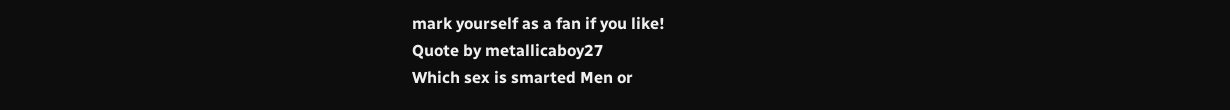mark yourself as a fan if you like!
Quote by metallicaboy27
Which sex is smarted Men or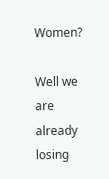Women?

Well we are already losing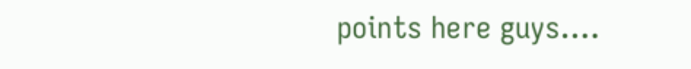points here guys....